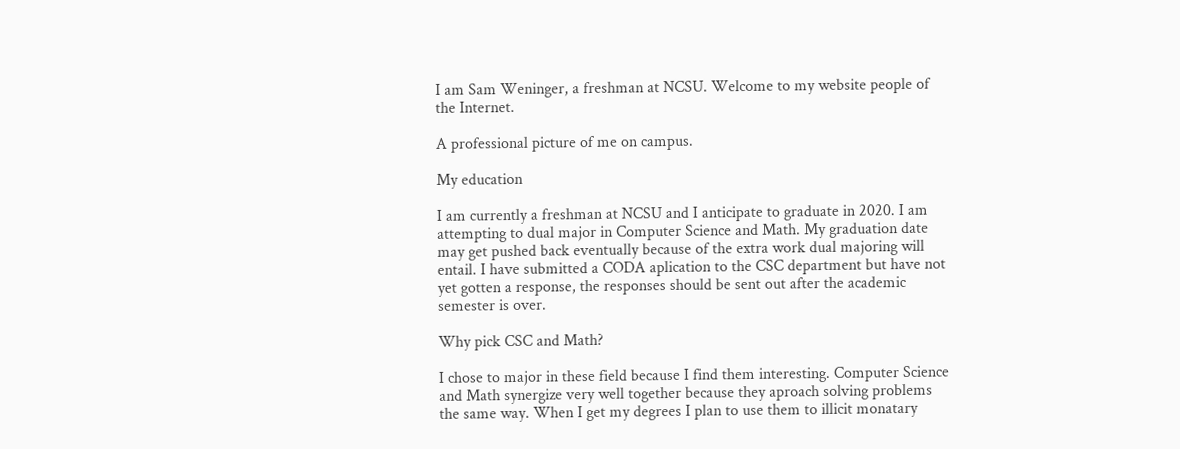I am Sam Weninger, a freshman at NCSU. Welcome to my website people of the Internet.

A professional picture of me on campus.

My education

I am currently a freshman at NCSU and I anticipate to graduate in 2020. I am attempting to dual major in Computer Science and Math. My graduation date may get pushed back eventually because of the extra work dual majoring will entail. I have submitted a CODA aplication to the CSC department but have not yet gotten a response, the responses should be sent out after the academic semester is over.

Why pick CSC and Math?

I chose to major in these field because I find them interesting. Computer Science and Math synergize very well together because they aproach solving problems the same way. When I get my degrees I plan to use them to illicit monatary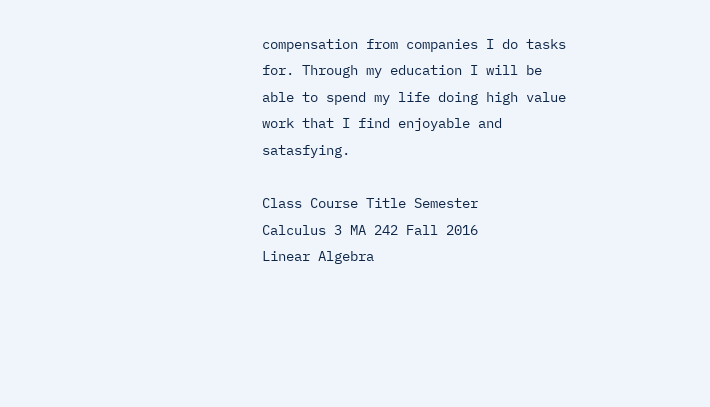compensation from companies I do tasks for. Through my education I will be able to spend my life doing high value work that I find enjoyable and satasfying.

Class Course Title Semester
Calculus 3 MA 242 Fall 2016
Linear Algebra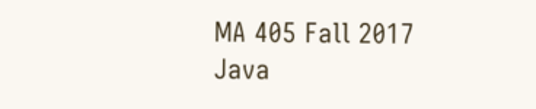MA 405 Fall 2017
Java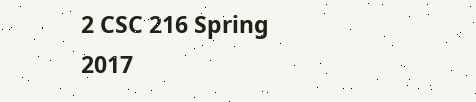2 CSC 216 Spring 2017